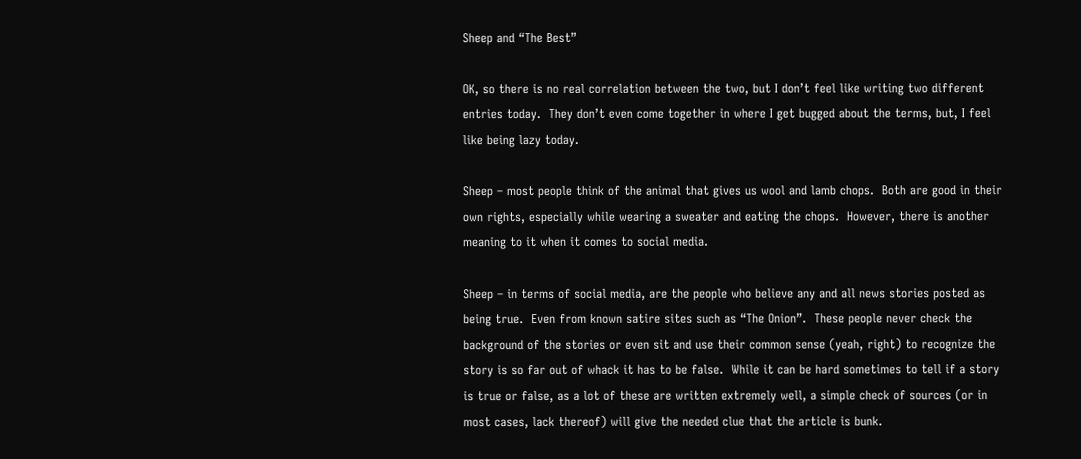Sheep and “The Best”

OK, so there is no real correlation between the two, but I don’t feel like writing two different entries today.  They don’t even come together in where I get bugged about the terms, but, I feel like being lazy today.

Sheep – most people think of the animal that gives us wool and lamb chops.  Both are good in their own rights, especially while wearing a sweater and eating the chops.  However, there is another meaning to it when it comes to social media.

Sheep – in terms of social media, are the people who believe any and all news stories posted as being true.  Even from known satire sites such as “The Onion”.  These people never check the background of the stories or even sit and use their common sense (yeah, right) to recognize the story is so far out of whack it has to be false.  While it can be hard sometimes to tell if a story is true or false, as a lot of these are written extremely well, a simple check of sources (or in most cases, lack thereof) will give the needed clue that the article is bunk.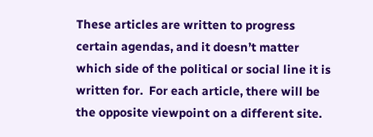These articles are written to progress certain agendas, and it doesn’t matter which side of the political or social line it is written for.  For each article, there will be the opposite viewpoint on a different site.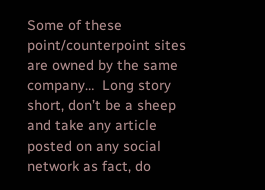Some of these point/counterpoint sites are owned by the same company…  Long story short, don’t be a sheep and take any article posted on any social network as fact, do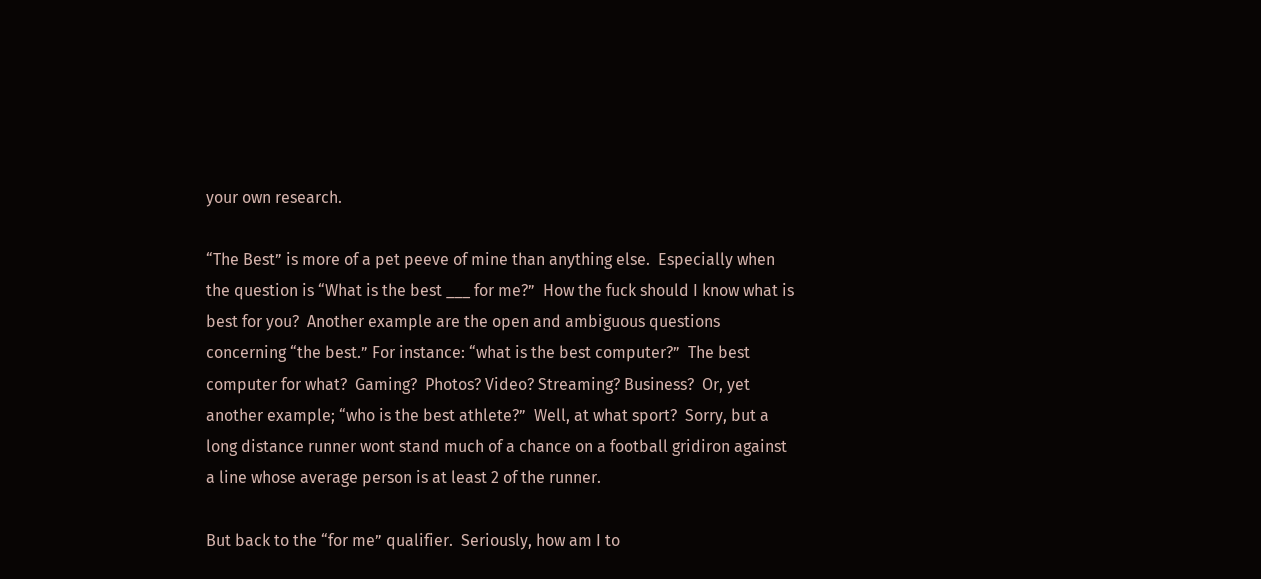your own research.

“The Best” is more of a pet peeve of mine than anything else.  Especially when the question is “What is the best ___ for me?”  How the fuck should I know what is best for you?  Another example are the open and ambiguous questions concerning “the best.” For instance: “what is the best computer?”  The best computer for what?  Gaming?  Photos? Video? Streaming? Business?  Or, yet another example; “who is the best athlete?”  Well, at what sport?  Sorry, but a long distance runner wont stand much of a chance on a football gridiron against a line whose average person is at least 2 of the runner.

But back to the “for me” qualifier.  Seriously, how am I to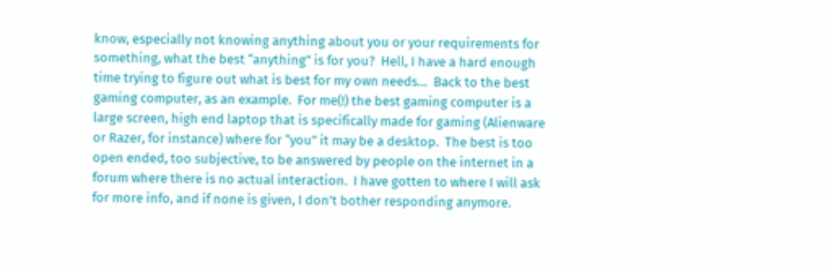know, especially not knowing anything about you or your requirements for something, what the best “anything” is for you?  Hell, I have a hard enough time trying to figure out what is best for my own needs…  Back to the best gaming computer, as an example.  For me(!) the best gaming computer is a large screen, high end laptop that is specifically made for gaming (Alienware or Razer, for instance) where for “you” it may be a desktop.  The best is too open ended, too subjective, to be answered by people on the internet in a forum where there is no actual interaction.  I have gotten to where I will ask for more info, and if none is given, I don’t bother responding anymore.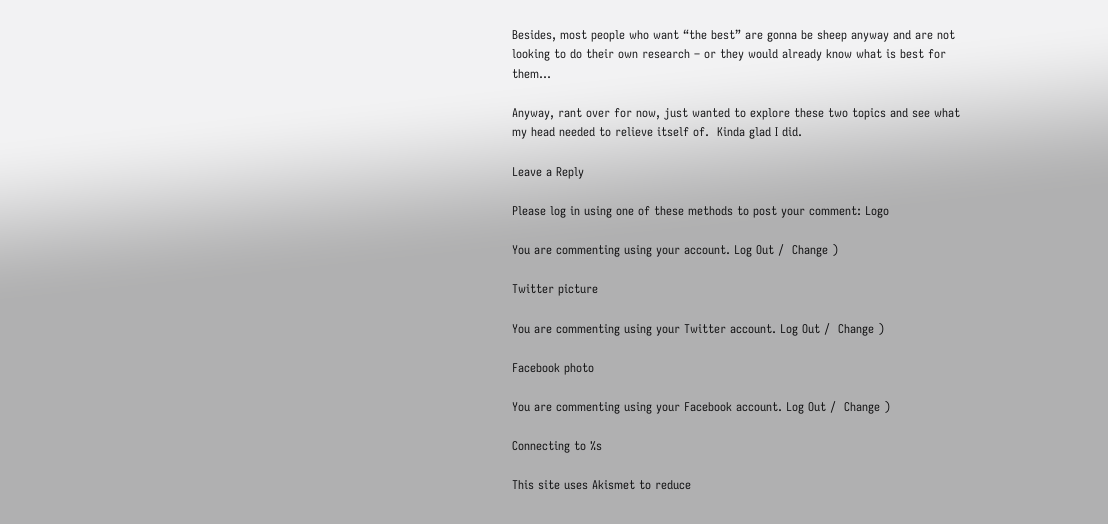Besides, most people who want “the best” are gonna be sheep anyway and are not looking to do their own research – or they would already know what is best for them…

Anyway, rant over for now, just wanted to explore these two topics and see what my head needed to relieve itself of.  Kinda glad I did.

Leave a Reply

Please log in using one of these methods to post your comment: Logo

You are commenting using your account. Log Out /  Change )

Twitter picture

You are commenting using your Twitter account. Log Out /  Change )

Facebook photo

You are commenting using your Facebook account. Log Out /  Change )

Connecting to %s

This site uses Akismet to reduce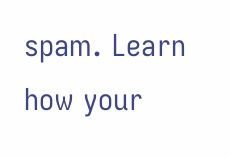spam. Learn how your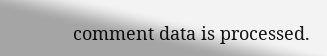comment data is processed.